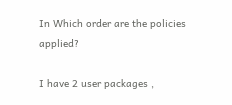In Which order are the policies applied?

I have 2 user packages ,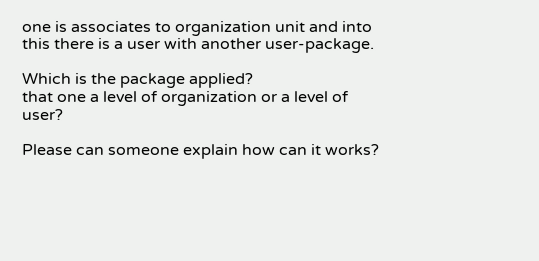one is associates to organization unit and into this there is a user with another user-package.

Which is the package applied?
that one a level of organization or a level of user?

Please can someone explain how can it works?